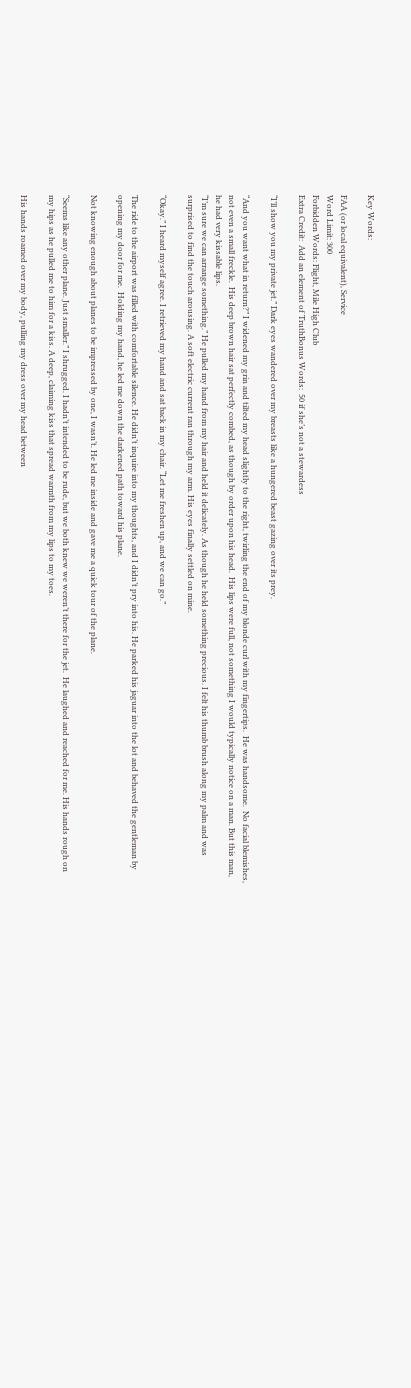Key Words:

FAA (or local equivalent), Service
Word Limit: 300
Forbidden Words: Flight, Mile High Club
Extra Credit:  Add an element of TruthBonus Words:  50 if she’s not a stewardess

“I’ll show you my private jet.” Dark eyes wandered over my breasts like a hungered beast gazing over its prey.

“And you want what in return?” I widened my grin and tilted my head slightly to the right, twirling the end of my blonde curl with my fingertips.  He was handsome.  No facial blemishes, not even a small freckle.  His deep brown hair sat perfectly combed, as though by order upon his head.  His lips were full, not something I would typically notice on a man. But this man, he had very kissable lips.
“I’m sure we can arrange something.” He pulled my hand from my hair and held it delicately. As though he held something precious. I felt his thumb brush along my palm and was surprised to find the touch arousing. A soft electric current ran through my arm. His eyes finally settled on mine.

“Okay.” I heard myself agree. I retrieved my hand and sat back in my chair. “Let me freshen up, and we can go.”

The ride to the airport was filled with comfortable silence. He didn’t inquire into my thoughts, and I didn’t pry into his. He parked his jaguar into the lot and behaved the gentleman by opening my door for me.  Holding my hand, he led me down the darkened path toward his plane.

Not knowing enough about planes to be impressed by one, I wasn’t. He led me inside and gave me a quick tour of the plane.

“Seems like any other plane. Just smaller.” I shrugged. I hadn’t intended to be rude, but we both knew we weren’t there for the jet.  He laughed and reached for me. His hands rough on my hips as he pulled me to him for a kiss. A deep, claiming kiss that spread warmth from my lips to my toes.

His hands roamed over my body, pulling my dress over my head between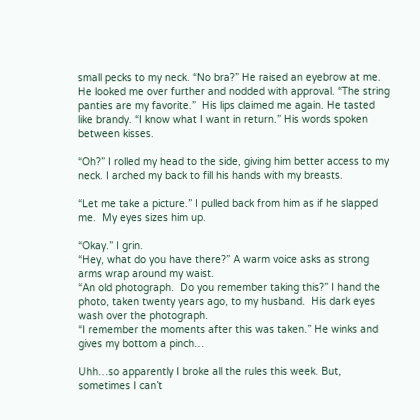small pecks to my neck. “No bra?” He raised an eyebrow at me.  He looked me over further and nodded with approval. “The string panties are my favorite.”  His lips claimed me again. He tasted like brandy. “I know what I want in return.” His words spoken between kisses.

“Oh?” I rolled my head to the side, giving him better access to my neck. I arched my back to fill his hands with my breasts.

“Let me take a picture.” I pulled back from him as if he slapped me.  My eyes sizes him up.

“Okay.” I grin.
“Hey, what do you have there?” A warm voice asks as strong arms wrap around my waist.
“An old photograph.  Do you remember taking this?” I hand the photo, taken twenty years ago, to my husband.  His dark eyes wash over the photograph.
“I remember the moments after this was taken.” He winks and gives my bottom a pinch…

Uhh…so apparently I broke all the rules this week. But, sometimes I can’t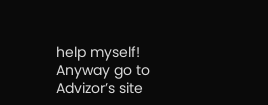help myself! Anyway go to Advizor’s site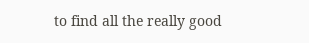to find all the really good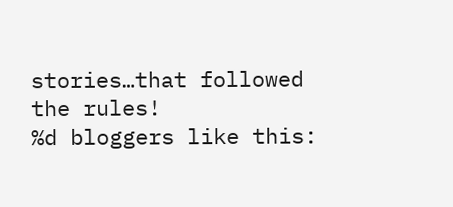stories…that followed the rules!
%d bloggers like this: